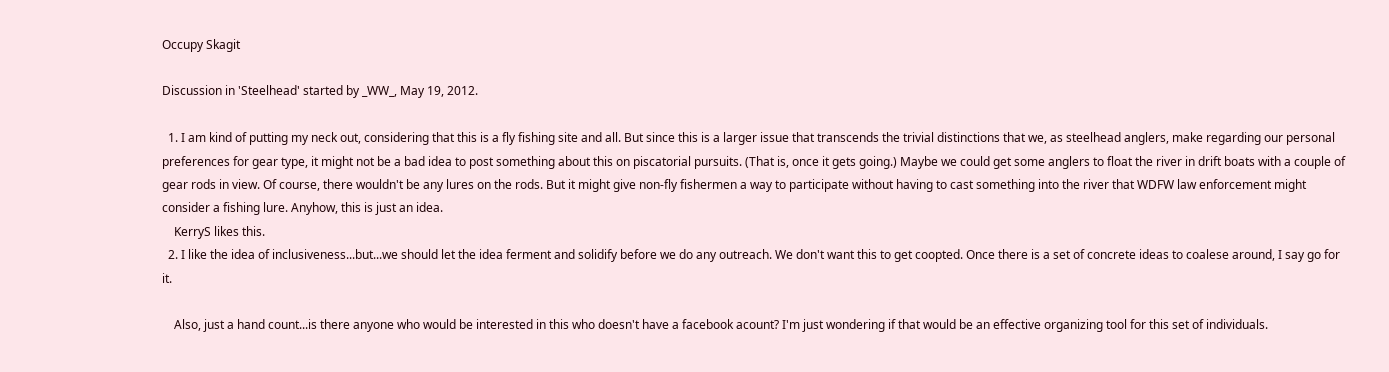Occupy Skagit

Discussion in 'Steelhead' started by _WW_, May 19, 2012.

  1. I am kind of putting my neck out, considering that this is a fly fishing site and all. But since this is a larger issue that transcends the trivial distinctions that we, as steelhead anglers, make regarding our personal preferences for gear type, it might not be a bad idea to post something about this on piscatorial pursuits. (That is, once it gets going.) Maybe we could get some anglers to float the river in drift boats with a couple of gear rods in view. Of course, there wouldn't be any lures on the rods. But it might give non-fly fishermen a way to participate without having to cast something into the river that WDFW law enforcement might consider a fishing lure. Anyhow, this is just an idea.
    KerryS likes this.
  2. I like the idea of inclusiveness...but...we should let the idea ferment and solidify before we do any outreach. We don't want this to get coopted. Once there is a set of concrete ideas to coalese around, I say go for it.

    Also, just a hand count...is there anyone who would be interested in this who doesn't have a facebook acount? I'm just wondering if that would be an effective organizing tool for this set of individuals.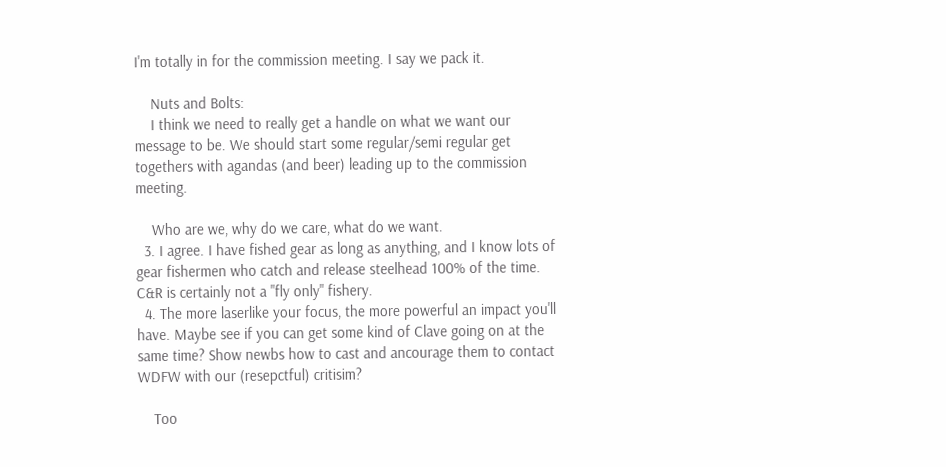I'm totally in for the commission meeting. I say we pack it.

    Nuts and Bolts:
    I think we need to really get a handle on what we want our message to be. We should start some regular/semi regular get togethers with agandas (and beer) leading up to the commission meeting.

    Who are we, why do we care, what do we want.
  3. I agree. I have fished gear as long as anything, and I know lots of gear fishermen who catch and release steelhead 100% of the time. C&R is certainly not a "fly only" fishery.
  4. The more laserlike your focus, the more powerful an impact you'll have. Maybe see if you can get some kind of Clave going on at the same time? Show newbs how to cast and ancourage them to contact WDFW with our (resepctful) critisim?

    Too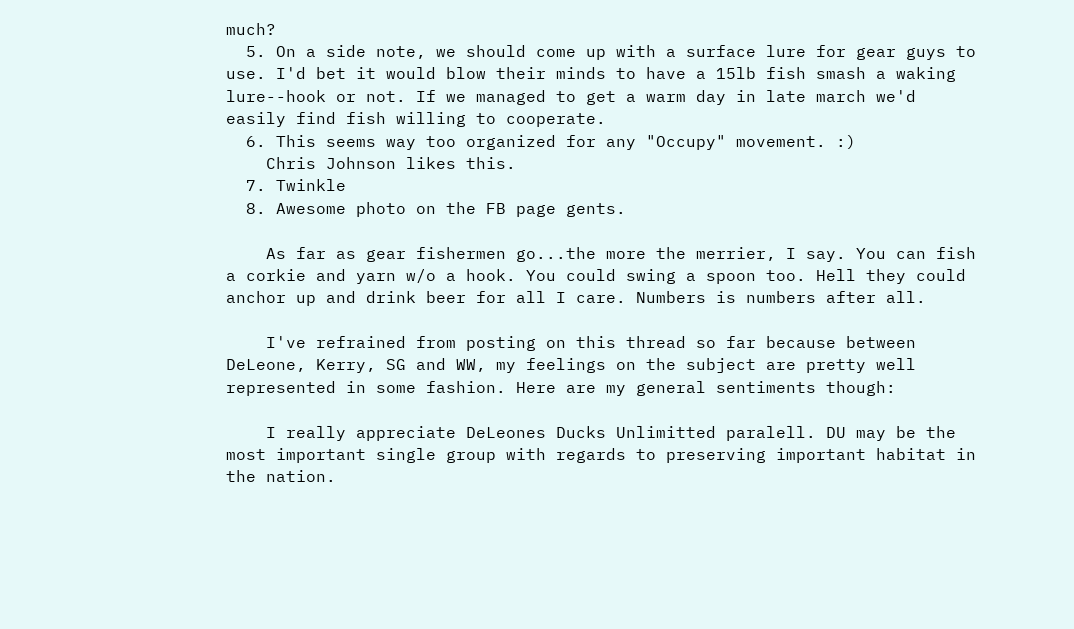much?
  5. On a side note, we should come up with a surface lure for gear guys to use. I'd bet it would blow their minds to have a 15lb fish smash a waking lure--hook or not. If we managed to get a warm day in late march we'd easily find fish willing to cooperate.
  6. This seems way too organized for any "Occupy" movement. :)
    Chris Johnson likes this.
  7. Twinkle
  8. Awesome photo on the FB page gents.

    As far as gear fishermen go...the more the merrier, I say. You can fish a corkie and yarn w/o a hook. You could swing a spoon too. Hell they could anchor up and drink beer for all I care. Numbers is numbers after all.

    I've refrained from posting on this thread so far because between DeLeone, Kerry, SG and WW, my feelings on the subject are pretty well represented in some fashion. Here are my general sentiments though:

    I really appreciate DeLeones Ducks Unlimitted paralell. DU may be the most important single group with regards to preserving important habitat in the nation.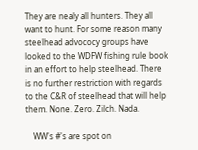They are nealy all hunters. They all want to hunt. For some reason many steelhead advococy groups have looked to the WDFW fishing rule book in an effort to help steelhead. There is no further restriction with regards to the C&R of steelhead that will help them. None. Zero. Zilch. Nada.

    WW's #'s are spot on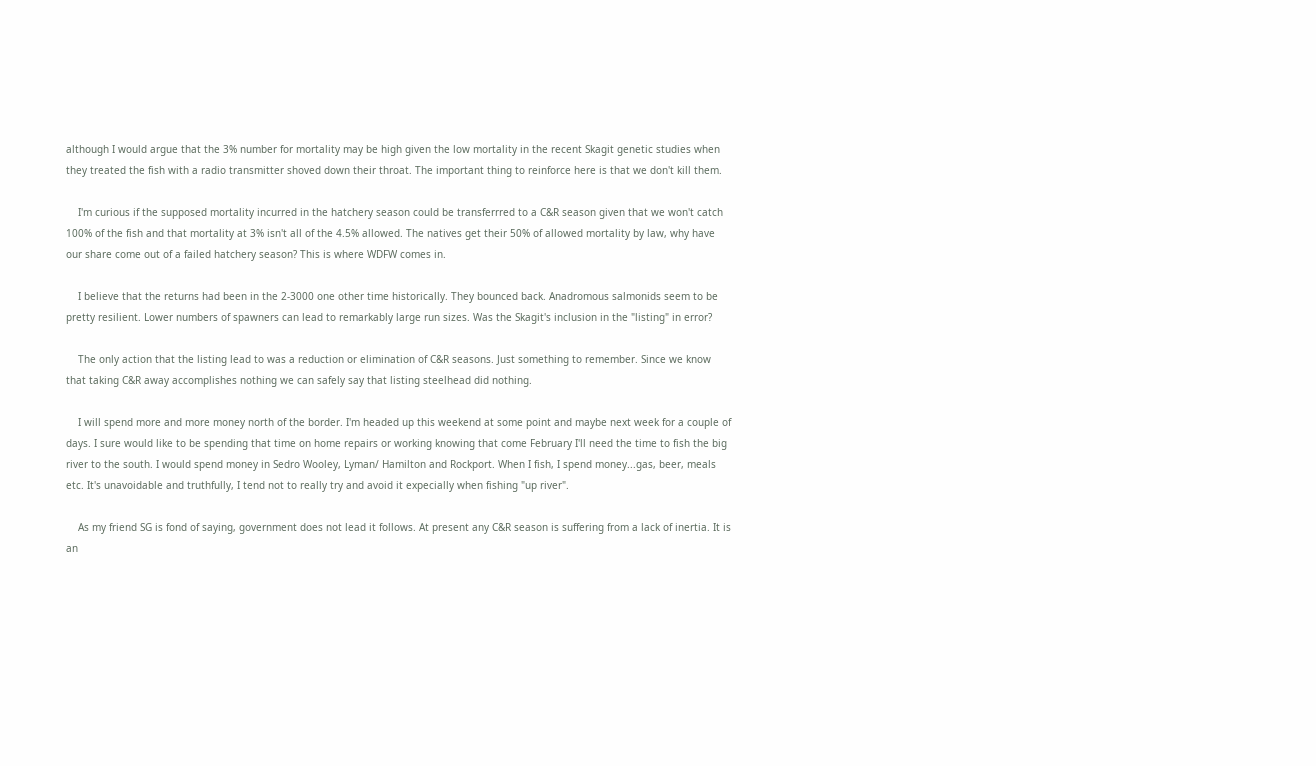although I would argue that the 3% number for mortality may be high given the low mortality in the recent Skagit genetic studies when they treated the fish with a radio transmitter shoved down their throat. The important thing to reinforce here is that we don't kill them.

    I'm curious if the supposed mortality incurred in the hatchery season could be transferrred to a C&R season given that we won't catch 100% of the fish and that mortality at 3% isn't all of the 4.5% allowed. The natives get their 50% of allowed mortality by law, why have our share come out of a failed hatchery season? This is where WDFW comes in.

    I believe that the returns had been in the 2-3000 one other time historically. They bounced back. Anadromous salmonids seem to be pretty resilient. Lower numbers of spawners can lead to remarkably large run sizes. Was the Skagit's inclusion in the "listing" in error?

    The only action that the listing lead to was a reduction or elimination of C&R seasons. Just something to remember. Since we know that taking C&R away accomplishes nothing we can safely say that listing steelhead did nothing.

    I will spend more and more money north of the border. I'm headed up this weekend at some point and maybe next week for a couple of days. I sure would like to be spending that time on home repairs or working knowing that come February I'll need the time to fish the big river to the south. I would spend money in Sedro Wooley, Lyman/ Hamilton and Rockport. When I fish, I spend money...gas, beer, meals etc. It's unavoidable and truthfully, I tend not to really try and avoid it expecially when fishing "up river".

    As my friend SG is fond of saying, government does not lead it follows. At present any C&R season is suffering from a lack of inertia. It is an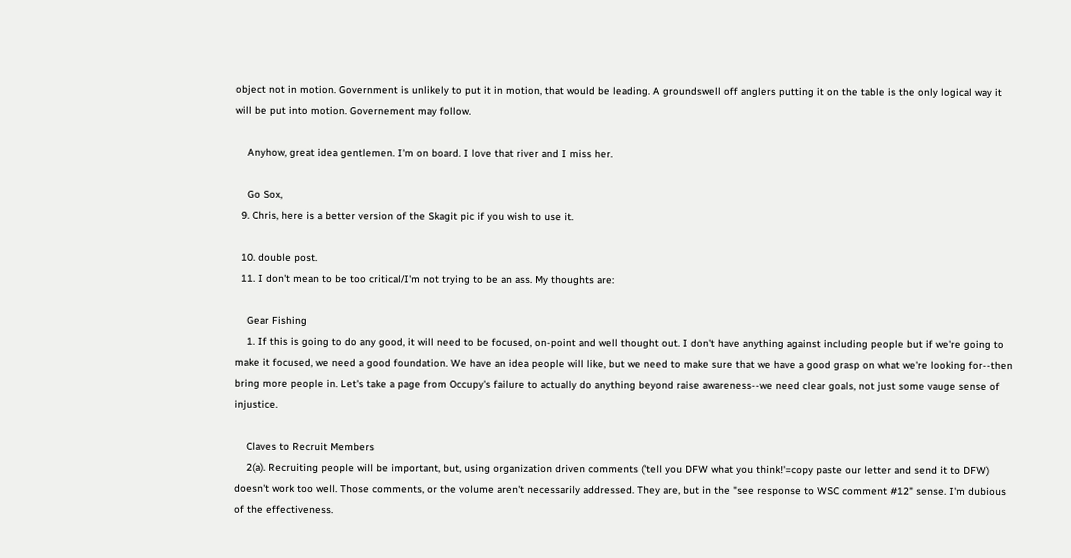object not in motion. Government is unlikely to put it in motion, that would be leading. A groundswell off anglers putting it on the table is the only logical way it will be put into motion. Governement may follow.

    Anyhow, great idea gentlemen. I'm on board. I love that river and I miss her.

    Go Sox,
  9. Chris, here is a better version of the Skagit pic if you wish to use it.

  10. double post.
  11. I don't mean to be too critical/I'm not trying to be an ass. My thoughts are:

    Gear Fishing
    1. If this is going to do any good, it will need to be focused, on-point and well thought out. I don't have anything against including people but if we're going to make it focused, we need a good foundation. We have an idea people will like, but we need to make sure that we have a good grasp on what we're looking for--then bring more people in. Let's take a page from Occupy's failure to actually do anything beyond raise awareness--we need clear goals, not just some vauge sense of injustice.

    Claves to Recruit Members
    2(a). Recruiting people will be important, but, using organization driven comments ('tell you DFW what you think!'=copy paste our letter and send it to DFW) doesn't work too well. Those comments, or the volume aren't necessarily addressed. They are, but in the "see response to WSC comment #12" sense. I'm dubious of the effectiveness.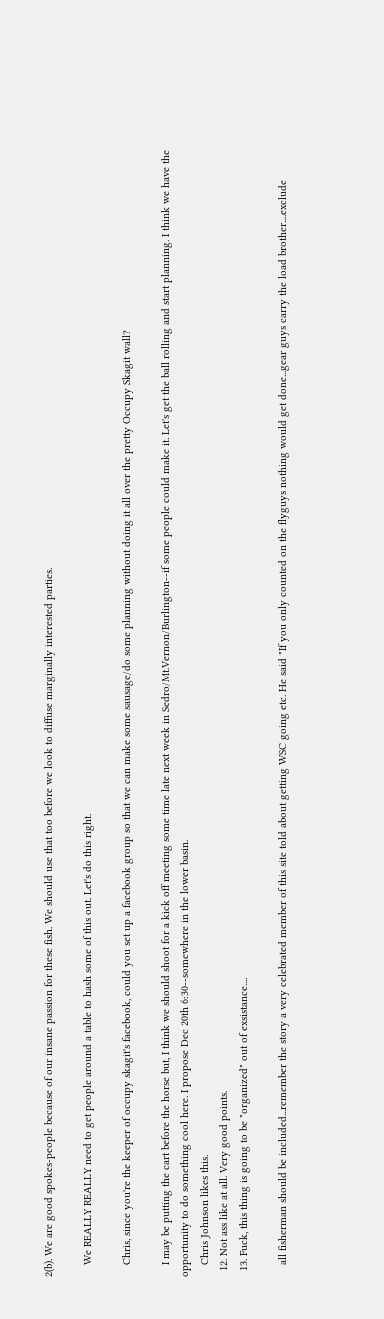2(b). We are good spokes-people because of our insane passion for these fish. We should use that too before we look to diffuse marginally interested parties.

    We REALLY REALLY need to get people around a table to hash some of this out. Let's do this right.

    Chris, since you're the keeper of occupy skagit's facebook, could you set up a facebook group so that we can make some sausage/do some planning without doing it all over the pretty Occupy Skagit wall?

    I may be putting the cart before the horse but, I think we should shoot for a kick off meeting some time late next week in Sedro/Mt.Vernon/Burlington--if some people could make it. Let's get the ball rolling and start planning. I think we have the opportunity to do something cool here. I propose Dec 20th 6:30--somewhere in the lower basin.
    Chris Johnson likes this.
  12. Not ass like at all. Very good points.
  13. Fuck, this thing is going to be "organized" out of exsistance....

    all fisherman should be included...remember the story a very celebrated member of this site told about getting WSC going etc. He said "If you only counted on the flyguys nothing would get done...gear guys carry the load brother....exclude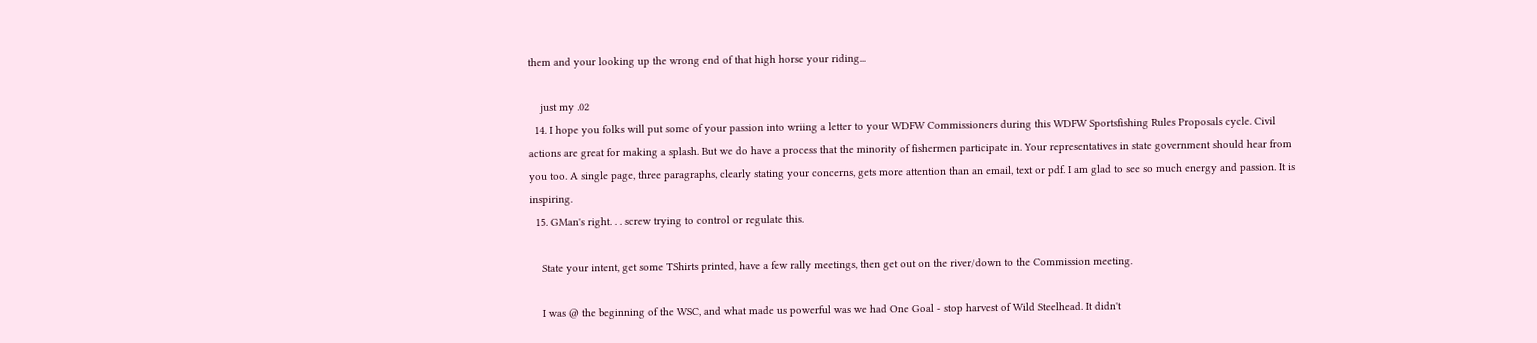them and your looking up the wrong end of that high horse your riding...

    just my .02
  14. I hope you folks will put some of your passion into wriing a letter to your WDFW Commissioners during this WDFW Sportsfishing Rules Proposals cycle. Civil actions are great for making a splash. But we do have a process that the minority of fishermen participate in. Your representatives in state government should hear from you too. A single page, three paragraphs, clearly stating your concerns, gets more attention than an email, text or pdf. I am glad to see so much energy and passion. It is inspiring.
  15. GMan's right. . . screw trying to control or regulate this.

    State your intent, get some TShirts printed, have a few rally meetings, then get out on the river/down to the Commission meeting.

    I was @ the beginning of the WSC, and what made us powerful was we had One Goal - stop harvest of Wild Steelhead. It didn't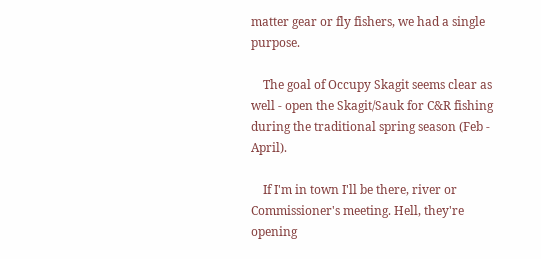matter gear or fly fishers, we had a single purpose.

    The goal of Occupy Skagit seems clear as well - open the Skagit/Sauk for C&R fishing during the traditional spring season (Feb - April).

    If I'm in town I'll be there, river or Commissioner's meeting. Hell, they're opening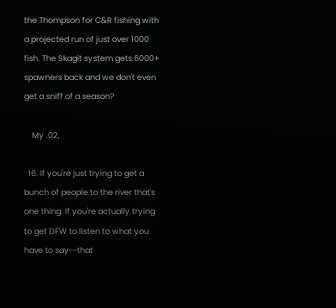the Thompson for C&R fishing with a projected run of just over 1000 fish. The Skagit system gets 6000+ spawners back and we don't even get a sniff of a season?

    My .02,

  16. If you're just trying to get a bunch of people to the river that's one thing. If you're actually trying to get DFW to listen to what you have to say--that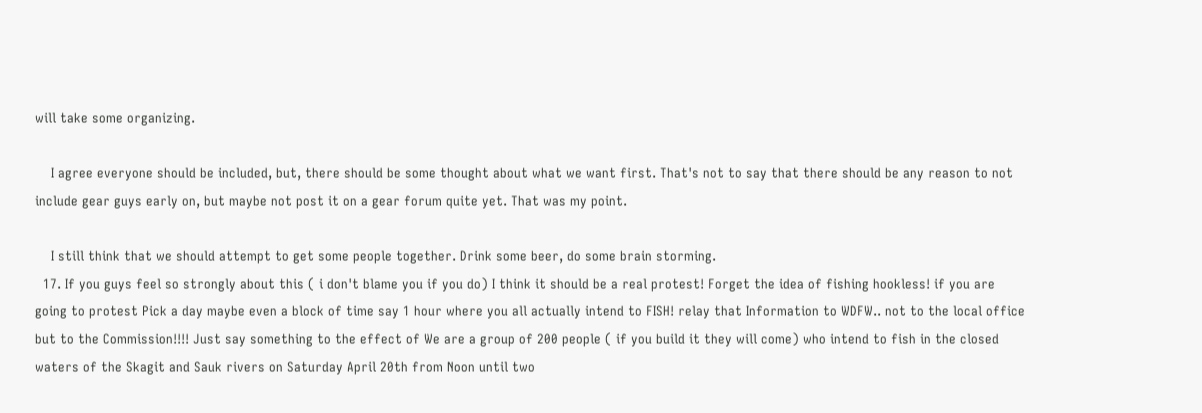will take some organizing.

    I agree everyone should be included, but, there should be some thought about what we want first. That's not to say that there should be any reason to not include gear guys early on, but maybe not post it on a gear forum quite yet. That was my point.

    I still think that we should attempt to get some people together. Drink some beer, do some brain storming.
  17. If you guys feel so strongly about this ( i don't blame you if you do) I think it should be a real protest! Forget the idea of fishing hookless! if you are going to protest Pick a day maybe even a block of time say 1 hour where you all actually intend to FISH! relay that Information to WDFW.. not to the local office but to the Commission!!!! Just say something to the effect of We are a group of 200 people ( if you build it they will come) who intend to fish in the closed waters of the Skagit and Sauk rivers on Saturday April 20th from Noon until two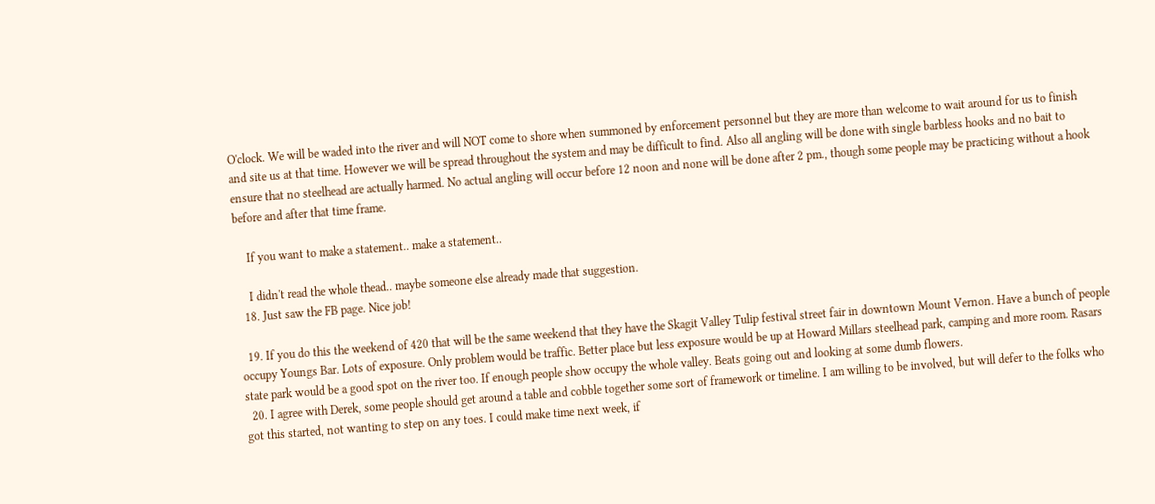O'clock. We will be waded into the river and will NOT come to shore when summoned by enforcement personnel but they are more than welcome to wait around for us to finish and site us at that time. However we will be spread throughout the system and may be difficult to find. Also all angling will be done with single barbless hooks and no bait to ensure that no steelhead are actually harmed. No actual angling will occur before 12 noon and none will be done after 2 pm., though some people may be practicing without a hook before and after that time frame.

    If you want to make a statement.. make a statement..

    I didn't read the whole thead.. maybe someone else already made that suggestion.
  18. Just saw the FB page. Nice job!

  19. If you do this the weekend of 420 that will be the same weekend that they have the Skagit Valley Tulip festival street fair in downtown Mount Vernon. Have a bunch of people occupy Youngs Bar. Lots of exposure. Only problem would be traffic. Better place but less exposure would be up at Howard Millars steelhead park, camping and more room. Rasars state park would be a good spot on the river too. If enough people show occupy the whole valley. Beats going out and looking at some dumb flowers.
  20. I agree with Derek, some people should get around a table and cobble together some sort of framework or timeline. I am willing to be involved, but will defer to the folks who got this started, not wanting to step on any toes. I could make time next week, if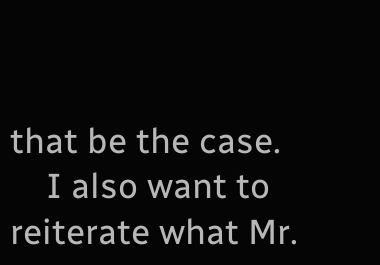that be the case.
    I also want to reiterate what Mr.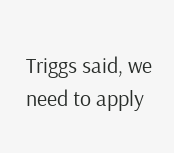Triggs said, we need to apply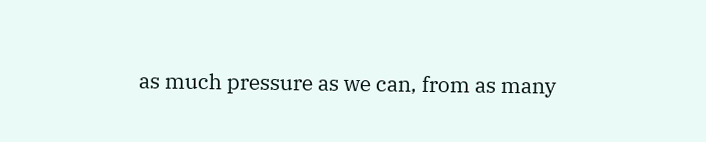as much pressure as we can, from as many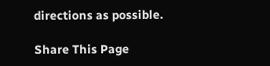directions as possible.

Share This Page